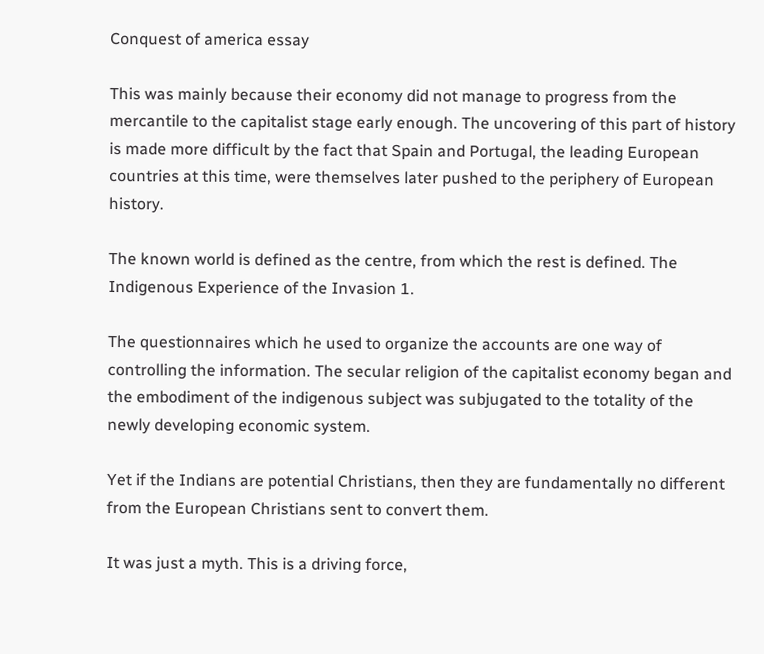Conquest of america essay

This was mainly because their economy did not manage to progress from the mercantile to the capitalist stage early enough. The uncovering of this part of history is made more difficult by the fact that Spain and Portugal, the leading European countries at this time, were themselves later pushed to the periphery of European history.

The known world is defined as the centre, from which the rest is defined. The Indigenous Experience of the Invasion 1.

The questionnaires which he used to organize the accounts are one way of controlling the information. The secular religion of the capitalist economy began and the embodiment of the indigenous subject was subjugated to the totality of the newly developing economic system.

Yet if the Indians are potential Christians, then they are fundamentally no different from the European Christians sent to convert them.

It was just a myth. This is a driving force,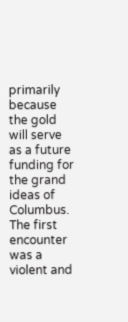primarily because the gold will serve as a future funding for the grand ideas of Columbus. The first encounter was a violent and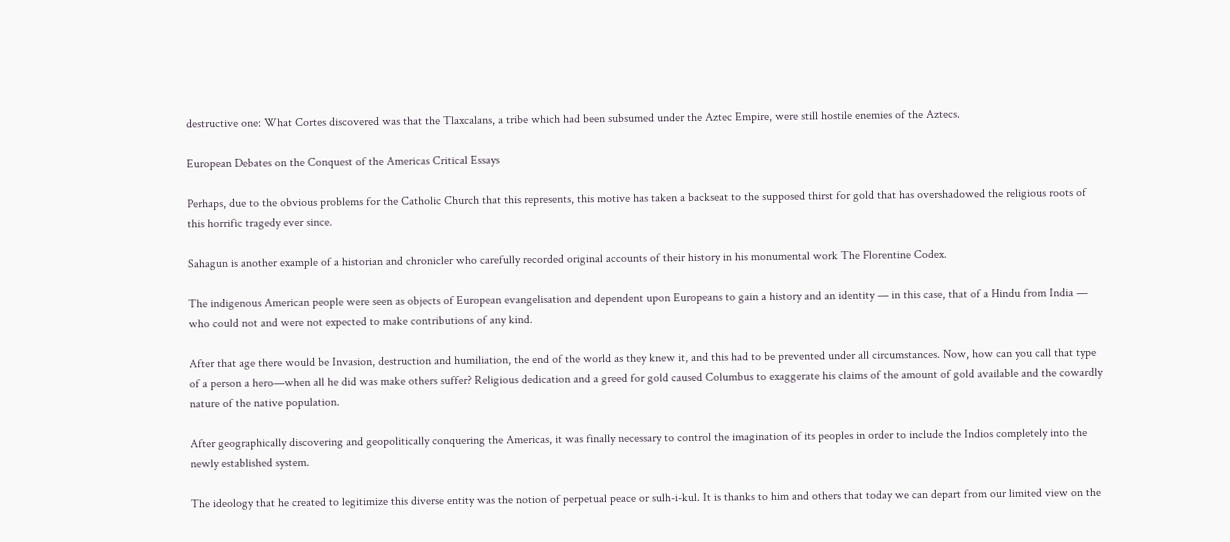destructive one: What Cortes discovered was that the Tlaxcalans, a tribe which had been subsumed under the Aztec Empire, were still hostile enemies of the Aztecs.

European Debates on the Conquest of the Americas Critical Essays

Perhaps, due to the obvious problems for the Catholic Church that this represents, this motive has taken a backseat to the supposed thirst for gold that has overshadowed the religious roots of this horrific tragedy ever since.

Sahagun is another example of a historian and chronicler who carefully recorded original accounts of their history in his monumental work The Florentine Codex.

The indigenous American people were seen as objects of European evangelisation and dependent upon Europeans to gain a history and an identity — in this case, that of a Hindu from India — who could not and were not expected to make contributions of any kind.

After that age there would be Invasion, destruction and humiliation, the end of the world as they knew it, and this had to be prevented under all circumstances. Now, how can you call that type of a person a hero—when all he did was make others suffer? Religious dedication and a greed for gold caused Columbus to exaggerate his claims of the amount of gold available and the cowardly nature of the native population.

After geographically discovering and geopolitically conquering the Americas, it was finally necessary to control the imagination of its peoples in order to include the Indios completely into the newly established system.

The ideology that he created to legitimize this diverse entity was the notion of perpetual peace or sulh-i-kul. It is thanks to him and others that today we can depart from our limited view on the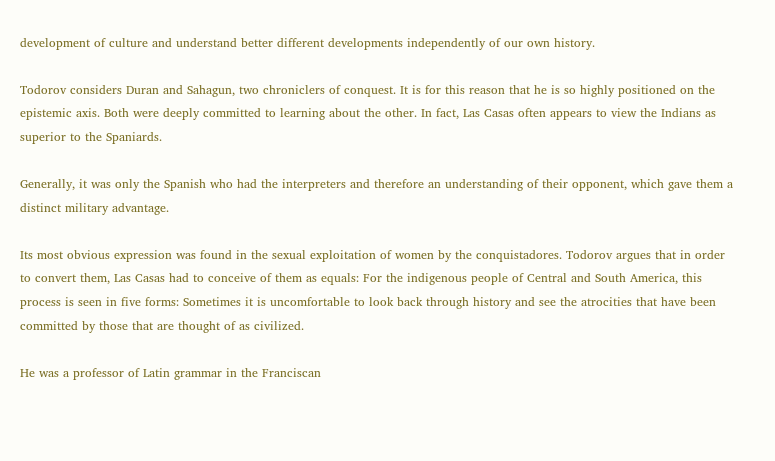development of culture and understand better different developments independently of our own history.

Todorov considers Duran and Sahagun, two chroniclers of conquest. It is for this reason that he is so highly positioned on the epistemic axis. Both were deeply committed to learning about the other. In fact, Las Casas often appears to view the Indians as superior to the Spaniards.

Generally, it was only the Spanish who had the interpreters and therefore an understanding of their opponent, which gave them a distinct military advantage.

Its most obvious expression was found in the sexual exploitation of women by the conquistadores. Todorov argues that in order to convert them, Las Casas had to conceive of them as equals: For the indigenous people of Central and South America, this process is seen in five forms: Sometimes it is uncomfortable to look back through history and see the atrocities that have been committed by those that are thought of as civilized.

He was a professor of Latin grammar in the Franciscan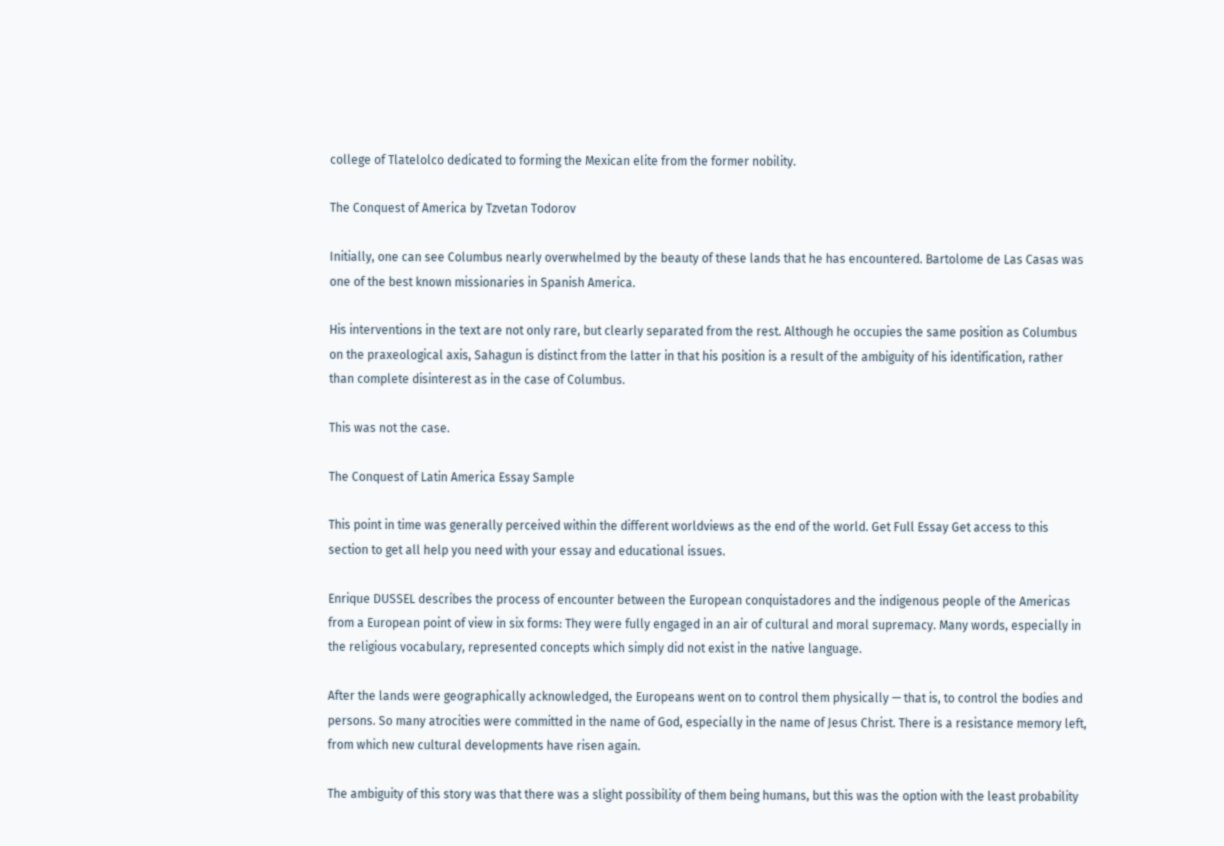college of Tlatelolco dedicated to forming the Mexican elite from the former nobility.

The Conquest of America by Tzvetan Todorov

Initially, one can see Columbus nearly overwhelmed by the beauty of these lands that he has encountered. Bartolome de Las Casas was one of the best known missionaries in Spanish America.

His interventions in the text are not only rare, but clearly separated from the rest. Although he occupies the same position as Columbus on the praxeological axis, Sahagun is distinct from the latter in that his position is a result of the ambiguity of his identification, rather than complete disinterest as in the case of Columbus.

This was not the case.

The Conquest of Latin America Essay Sample

This point in time was generally perceived within the different worldviews as the end of the world. Get Full Essay Get access to this section to get all help you need with your essay and educational issues.

Enrique DUSSEL describes the process of encounter between the European conquistadores and the indigenous people of the Americas from a European point of view in six forms: They were fully engaged in an air of cultural and moral supremacy. Many words, especially in the religious vocabulary, represented concepts which simply did not exist in the native language.

After the lands were geographically acknowledged, the Europeans went on to control them physically — that is, to control the bodies and persons. So many atrocities were committed in the name of God, especially in the name of Jesus Christ. There is a resistance memory left, from which new cultural developments have risen again.

The ambiguity of this story was that there was a slight possibility of them being humans, but this was the option with the least probability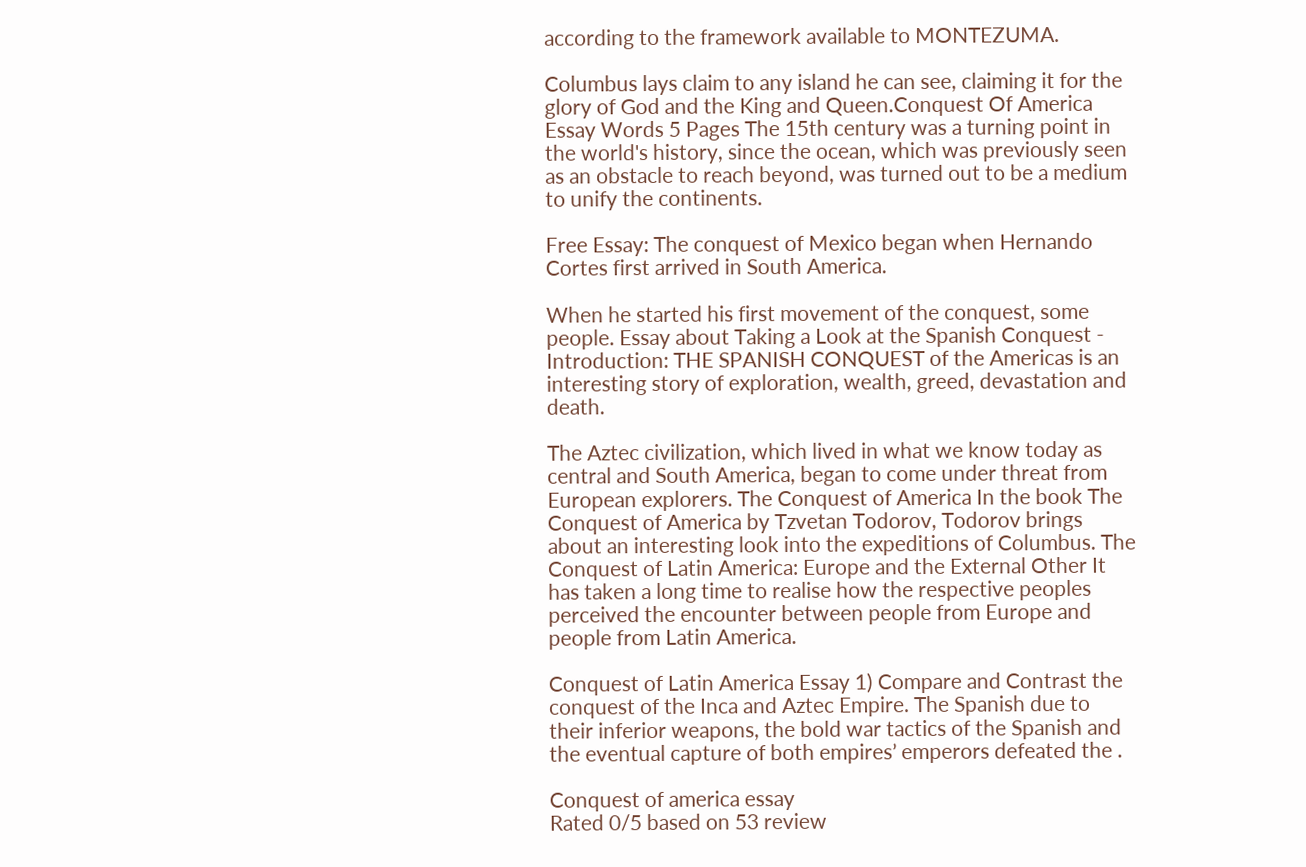according to the framework available to MONTEZUMA.

Columbus lays claim to any island he can see, claiming it for the glory of God and the King and Queen.Conquest Of America Essay Words 5 Pages The 15th century was a turning point in the world's history, since the ocean, which was previously seen as an obstacle to reach beyond, was turned out to be a medium to unify the continents.

Free Essay: The conquest of Mexico began when Hernando Cortes first arrived in South America.

When he started his first movement of the conquest, some people. Essay about Taking a Look at the Spanish Conquest - Introduction: THE SPANISH CONQUEST of the Americas is an interesting story of exploration, wealth, greed, devastation and death.

The Aztec civilization, which lived in what we know today as central and South America, began to come under threat from European explorers. The Conquest of America In the book The Conquest of America by Tzvetan Todorov, Todorov brings about an interesting look into the expeditions of Columbus. The Conquest of Latin America: Europe and the External Other It has taken a long time to realise how the respective peoples perceived the encounter between people from Europe and people from Latin America.

Conquest of Latin America Essay 1) Compare and Contrast the conquest of the Inca and Aztec Empire. The Spanish due to their inferior weapons, the bold war tactics of the Spanish and the eventual capture of both empires’ emperors defeated the .

Conquest of america essay
Rated 0/5 based on 53 review